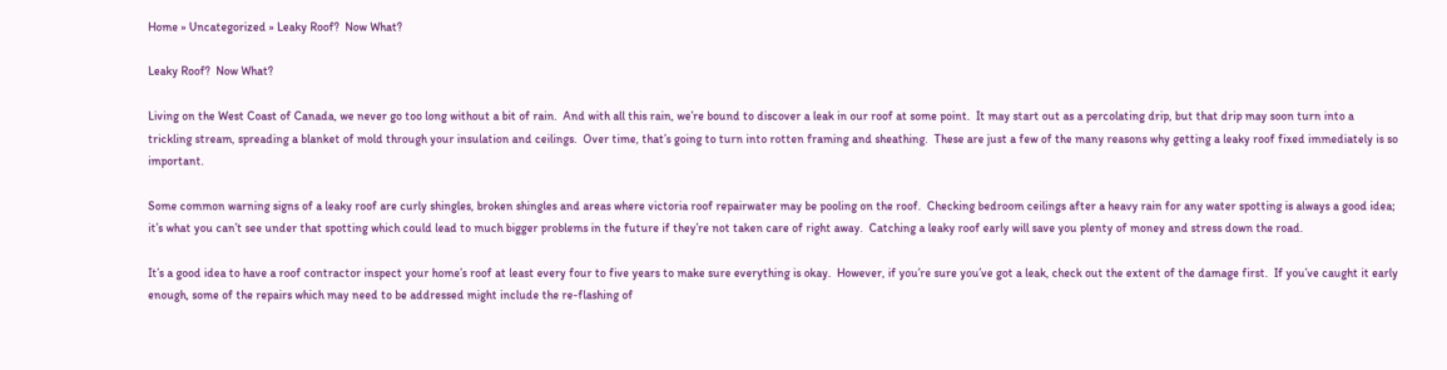Home » Uncategorized » Leaky Roof?  Now What?

Leaky Roof?  Now What?

Living on the West Coast of Canada, we never go too long without a bit of rain.  And with all this rain, we’re bound to discover a leak in our roof at some point.  It may start out as a percolating drip, but that drip may soon turn into a trickling stream, spreading a blanket of mold through your insulation and ceilings.  Over time, that’s going to turn into rotten framing and sheathing.  These are just a few of the many reasons why getting a leaky roof fixed immediately is so important.

Some common warning signs of a leaky roof are curly shingles, broken shingles and areas where victoria roof repairwater may be pooling on the roof.  Checking bedroom ceilings after a heavy rain for any water spotting is always a good idea; it’s what you can’t see under that spotting which could lead to much bigger problems in the future if they’re not taken care of right away.  Catching a leaky roof early will save you plenty of money and stress down the road.

It’s a good idea to have a roof contractor inspect your home’s roof at least every four to five years to make sure everything is okay.  However, if you’re sure you’ve got a leak, check out the extent of the damage first.  If you’ve caught it early enough, some of the repairs which may need to be addressed might include the re-flashing of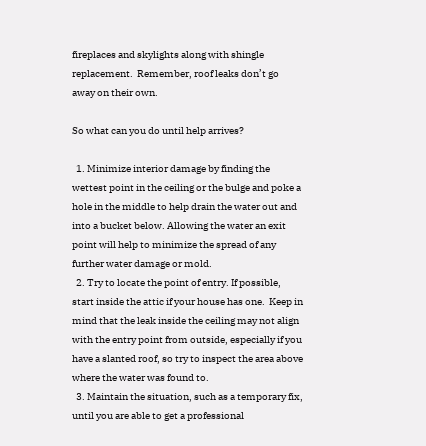fireplaces and skylights along with shingle replacement.  Remember, roof leaks don’t go away on their own.

So what can you do until help arrives?

  1. Minimize interior damage by finding the wettest point in the ceiling or the bulge and poke a hole in the middle to help drain the water out and into a bucket below. Allowing the water an exit point will help to minimize the spread of any further water damage or mold.
  2. Try to locate the point of entry. If possible, start inside the attic if your house has one.  Keep in mind that the leak inside the ceiling may not align with the entry point from outside, especially if you have a slanted roof, so try to inspect the area above where the water was found to.
  3. Maintain the situation, such as a temporary fix, until you are able to get a professional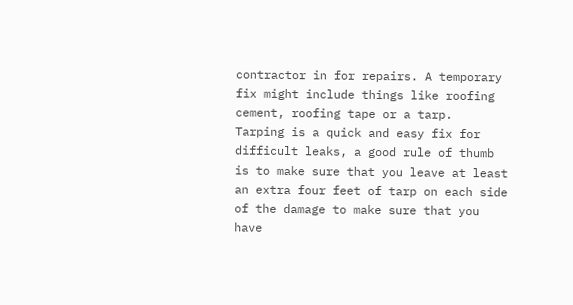contractor in for repairs. A temporary fix might include things like roofing cement, roofing tape or a tarp.  Tarping is a quick and easy fix for difficult leaks, a good rule of thumb is to make sure that you leave at least an extra four feet of tarp on each side of the damage to make sure that you have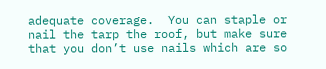adequate coverage.  You can staple or nail the tarp the roof, but make sure that you don’t use nails which are so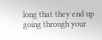long that they end up going through your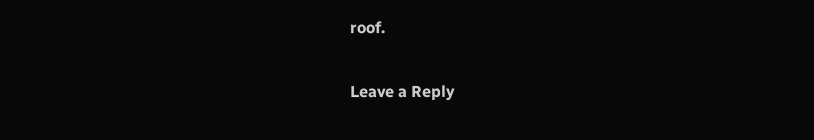roof.

Leave a Reply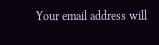Your email address will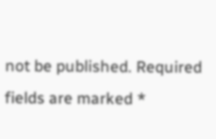not be published. Required fields are marked *